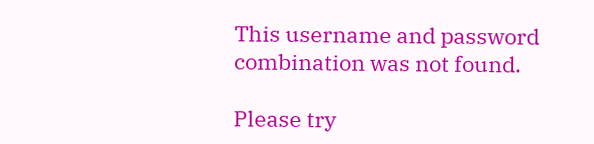This username and password
combination was not found.

Please try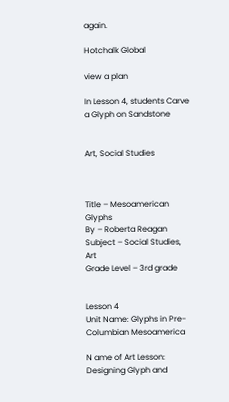again.

Hotchalk Global

view a plan

In Lesson 4, students Carve a Glyph on Sandstone


Art, Social Studies



Title – Mesoamerican Glyphs
By – Roberta Reagan
Subject – Social Studies, Art
Grade Level – 3rd grade


Lesson 4
Unit Name: Glyphs in Pre-Columbian Mesoamerica

N ame of Art Lesson:  Designing Glyph and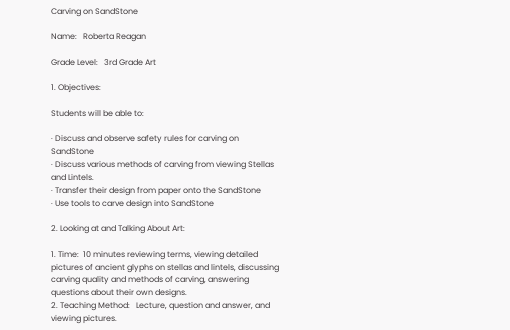Carving on SandStone

Name:   Roberta Reagan

Grade Level:   3rd Grade Art

1. Objectives:

Students will be able to:

· Discuss and observe safety rules for carving on SandStone
· Discuss various methods of carving from viewing Stellas and Lintels.
· Transfer their design from paper onto the SandStone
· Use tools to carve design into SandStone

2. Looking at and Talking About Art:

1. Time:  10 minutes reviewing terms, viewing detailed pictures of ancient glyphs on stellas and lintels, discussing carving quality and methods of carving, answering questions about their own designs.
2. Teaching Method:   Lecture, question and answer, and viewing pictures.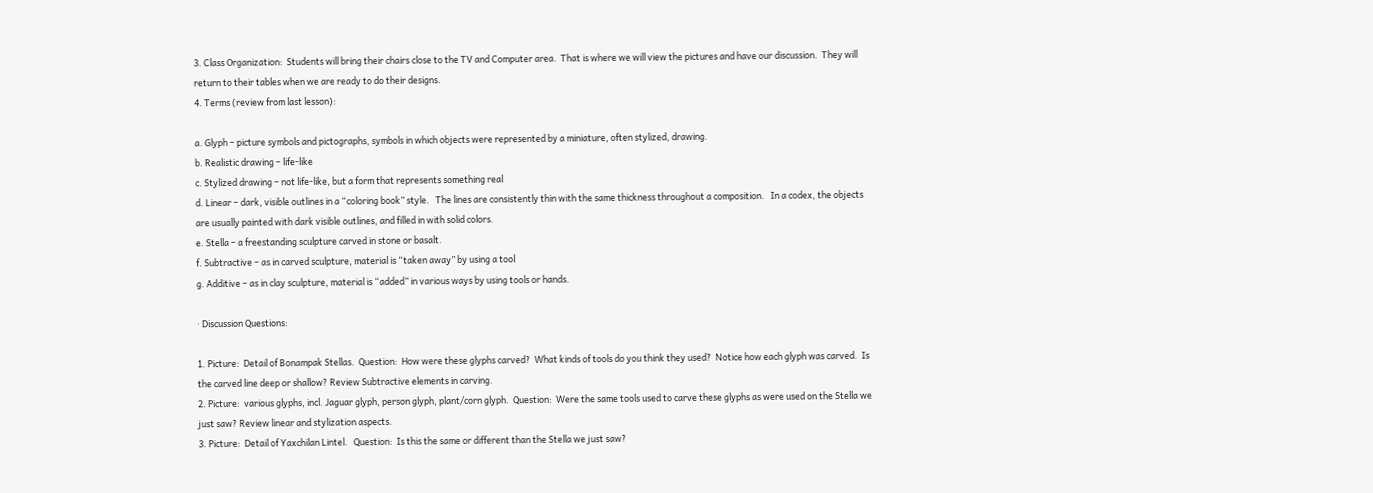3. Class Organization:  Students will bring their chairs close to the TV and Computer area.  That is where we will view the pictures and have our discussion.  They will return to their tables when we are ready to do their designs.
4. Terms (review from last lesson):

a. Glyph – picture symbols and pictographs, symbols in which objects were represented by a miniature, often stylized, drawing.
b. Realistic drawing – life-like
c. Stylized drawing – not life-like, but a form that represents something real
d. Linear – dark, visible outlines in a “coloring book” style.   The lines are consistently thin with the same thickness throughout a composition.   In a codex, the objects are usually painted with dark visible outlines, and filled in with solid colors.
e. Stella – a freestanding sculpture carved in stone or basalt.
f. Subtractive – as in carved sculpture, material is “taken away” by using a tool
g. Additive – as in clay sculpture, material is “added” in various ways by using tools or hands.

· Discussion Questions:

1. Picture:  Detail of Bonampak Stellas.  Question:  How were these glyphs carved?  What kinds of tools do you think they used?  Notice how each glyph was carved.  Is the carved line deep or shallow? Review Subtractive elements in carving.
2. Picture:  various glyphs, incl. Jaguar glyph, person glyph, plant/corn glyph.  Question:  Were the same tools used to carve these glyphs as were used on the Stella we just saw? Review linear and stylization aspects.
3. Picture:  Detail of Yaxchilan Lintel.   Question:  Is this the same or different than the Stella we just saw?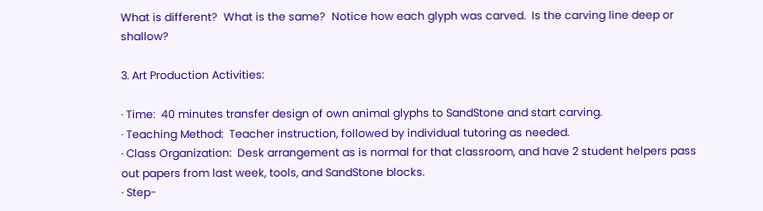What is different?  What is the same?  Notice how each glyph was carved.  Is the carving line deep or shallow?

3. Art Production Activities:

· Time:  40 minutes transfer design of own animal glyphs to SandStone and start carving.
· Teaching Method:  Teacher instruction, followed by individual tutoring as needed.
· Class Organization:  Desk arrangement as is normal for that classroom, and have 2 student helpers pass out papers from last week, tools, and SandStone blocks.
· Step-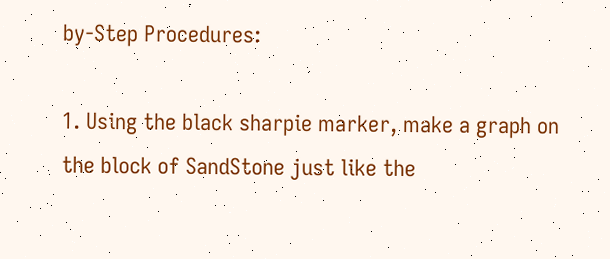by-Step Procedures:

1. Using the black sharpie marker, make a graph on the block of SandStone just like the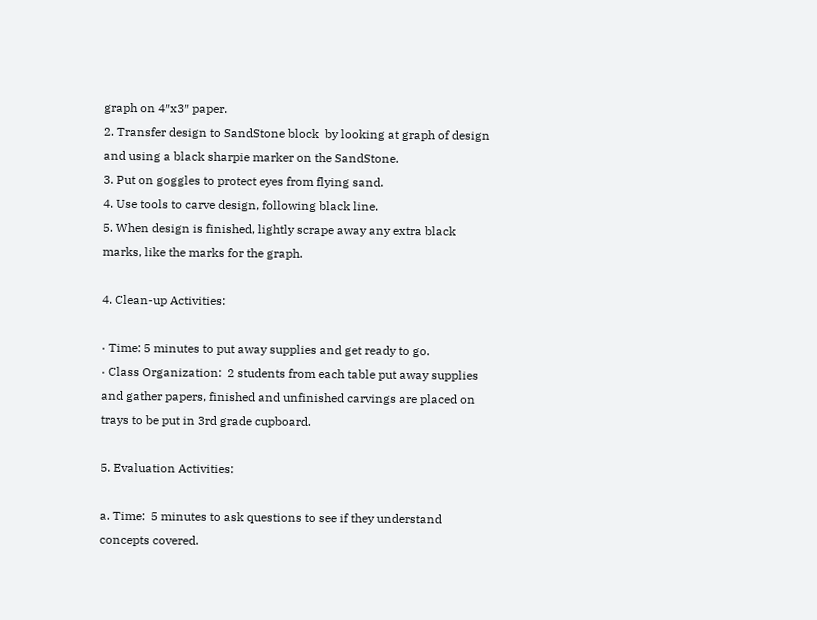graph on 4″x3″ paper.
2. Transfer design to SandStone block  by looking at graph of design and using a black sharpie marker on the SandStone.
3. Put on goggles to protect eyes from flying sand.
4. Use tools to carve design, following black line.
5. When design is finished, lightly scrape away any extra black marks, like the marks for the graph.

4. Clean-up Activities:

· Time: 5 minutes to put away supplies and get ready to go.
· Class Organization:  2 students from each table put away supplies and gather papers, finished and unfinished carvings are placed on trays to be put in 3rd grade cupboard.

5. Evaluation Activities:

a. Time:  5 minutes to ask questions to see if they understand concepts covered.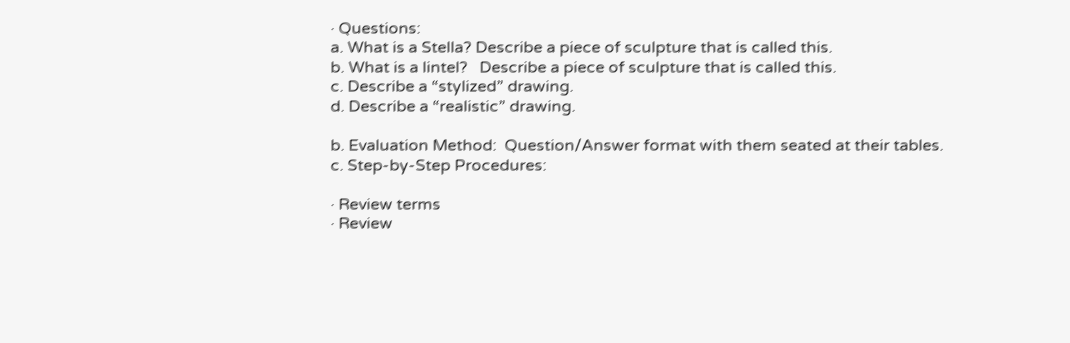· Questions:
a. What is a Stella? Describe a piece of sculpture that is called this.
b. What is a lintel?   Describe a piece of sculpture that is called this.
c. Describe a “stylized” drawing.
d. Describe a “realistic” drawing.

b. Evaluation Method:  Question/Answer format with them seated at their tables.
c. Step-by-Step Procedures:

· Review terms
· Review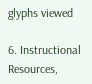glyphs viewed

6. Instructional Resources,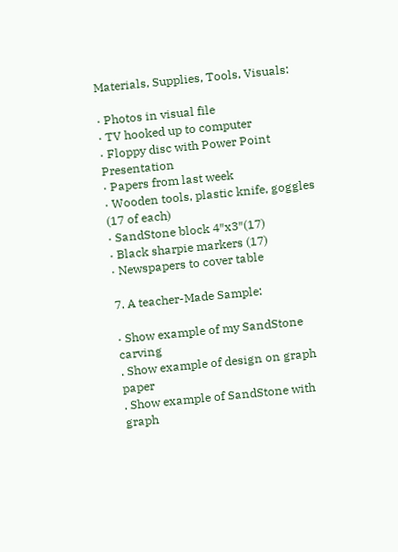Materials, Supplies, Tools, Visuals:

· Photos in visual file
· TV hooked up to computer
· Floppy disc with Power Point Presentation
· Papers from last week
· Wooden tools, plastic knife, goggles (17 of each)
· SandStone block 4″x3″(17)
· Black sharpie markers (17)
· Newspapers to cover table

7. A teacher-Made Sample:

· Show example of my SandStone carving
. Show example of design on graph paper
. Show example of SandStone with graph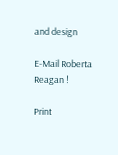and design

E-Mail Roberta Reagan !

Print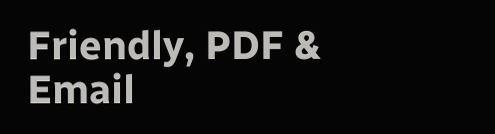Friendly, PDF & Email